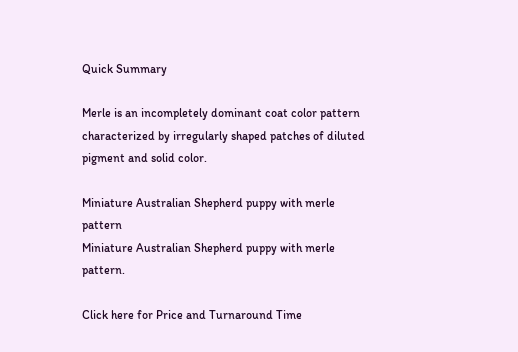Quick Summary

Merle is an incompletely dominant coat color pattern characterized by irregularly shaped patches of diluted pigment and solid color.

Miniature Australian Shepherd puppy with merle pattern
Miniature Australian Shepherd puppy with merle pattern.

Click here for Price and Turnaround Time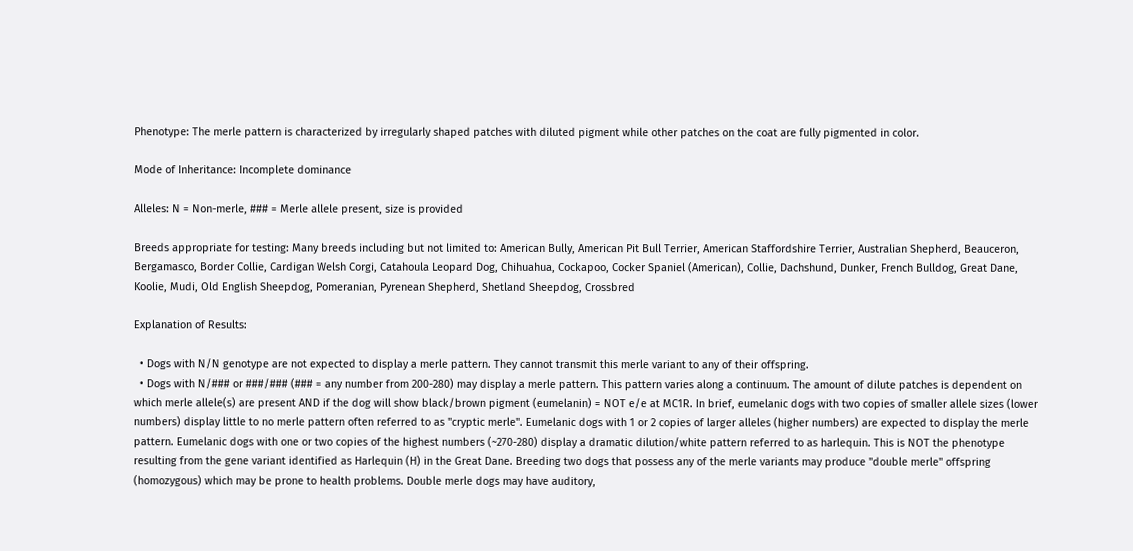Phenotype: The merle pattern is characterized by irregularly shaped patches with diluted pigment while other patches on the coat are fully pigmented in color.

Mode of Inheritance: Incomplete dominance

Alleles: N = Non-merle, ### = Merle allele present, size is provided

Breeds appropriate for testing: Many breeds including but not limited to: American Bully, American Pit Bull Terrier, American Staffordshire Terrier, Australian Shepherd, Beauceron, Bergamasco, Border Collie, Cardigan Welsh Corgi, Catahoula Leopard Dog, Chihuahua, Cockapoo, Cocker Spaniel (American), Collie, Dachshund, Dunker, French Bulldog, Great Dane, Koolie, Mudi, Old English Sheepdog, Pomeranian, Pyrenean Shepherd, Shetland Sheepdog, Crossbred

Explanation of Results:

  • Dogs with N/N genotype are not expected to display a merle pattern. They cannot transmit this merle variant to any of their offspring.
  • Dogs with N/### or ###/### (### = any number from 200-280) may display a merle pattern. This pattern varies along a continuum. The amount of dilute patches is dependent on which merle allele(s) are present AND if the dog will show black/brown pigment (eumelanin) = NOT e/e at MC1R. In brief, eumelanic dogs with two copies of smaller allele sizes (lower numbers) display little to no merle pattern often referred to as "cryptic merle". Eumelanic dogs with 1 or 2 copies of larger alleles (higher numbers) are expected to display the merle pattern. Eumelanic dogs with one or two copies of the highest numbers (~270-280) display a dramatic dilution/white pattern referred to as harlequin. This is NOT the phenotype resulting from the gene variant identified as Harlequin (H) in the Great Dane. Breeding two dogs that possess any of the merle variants may produce "double merle" offspring (homozygous) which may be prone to health problems. Double merle dogs may have auditory,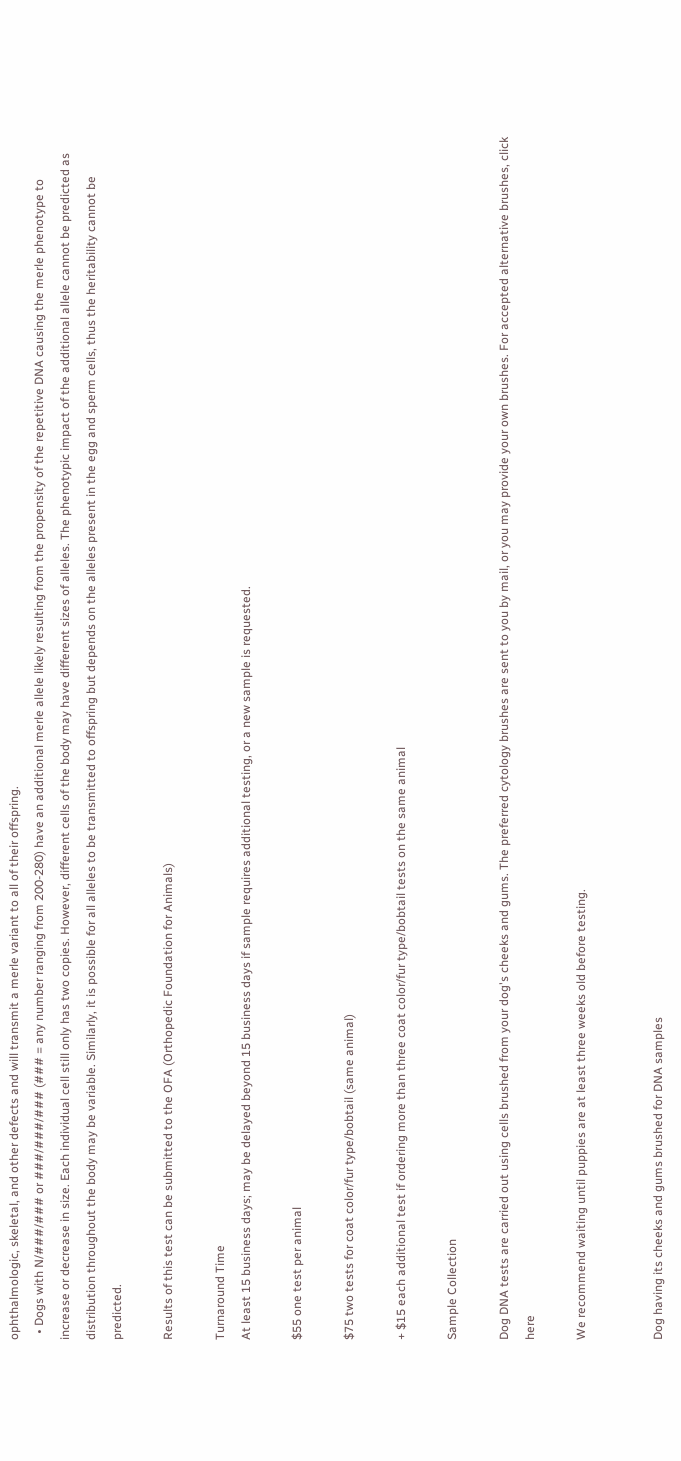ophthalmologic, skeletal, and other defects and will transmit a merle variant to all of their offspring.
  • Dogs with N/###/### or ###/###/### (### = any number ranging from 200-280) have an additional merle allele likely resulting from the propensity of the repetitive DNA causing the merle phenotype to increase or decrease in size. Each individual cell still only has two copies. However, different cells of the body may have different sizes of alleles. The phenotypic impact of the additional allele cannot be predicted as distribution throughout the body may be variable. Similarly, it is possible for all alleles to be transmitted to offspring but depends on the alleles present in the egg and sperm cells, thus the heritability cannot be predicted.

Results of this test can be submitted to the OFA (Orthopedic Foundation for Animals)

Turnaround Time
At least 15 business days; may be delayed beyond 15 business days if sample requires additional testing, or a new sample is requested.

$55 one test per animal

$75 two tests for coat color/fur type/bobtail (same animal)

+ $15 each additional test if ordering more than three coat color/fur type/bobtail tests on the same animal

Sample Collection

Dog DNA tests are carried out using cells brushed from your dog's cheeks and gums. The preferred cytology brushes are sent to you by mail, or you may provide your own brushes. For accepted alternative brushes, click here

We recommend waiting until puppies are at least three weeks old before testing.


Dog having its cheeks and gums brushed for DNA samples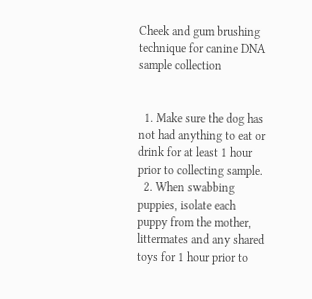Cheek and gum brushing technique for canine DNA sample collection


  1. Make sure the dog has not had anything to eat or drink for at least 1 hour prior to collecting sample.
  2. When swabbing puppies, isolate each puppy from the mother, littermates and any shared toys for 1 hour prior to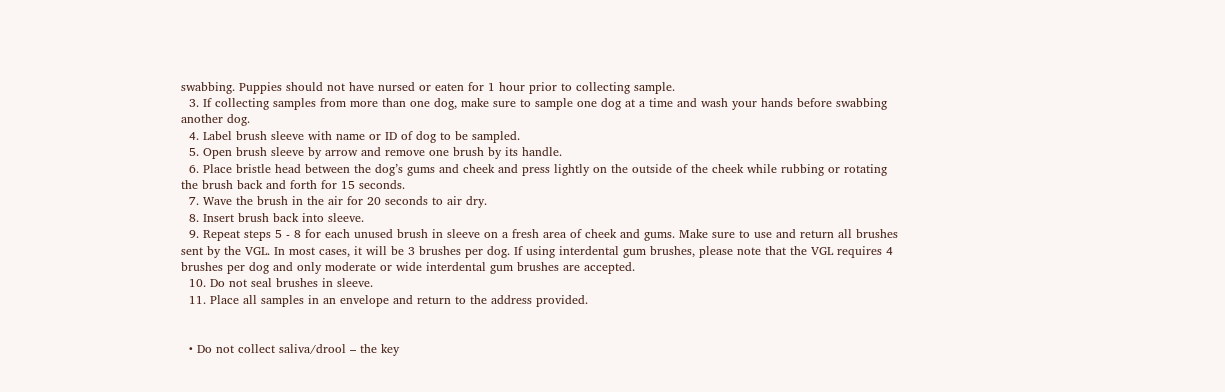swabbing. Puppies should not have nursed or eaten for 1 hour prior to collecting sample.
  3. If collecting samples from more than one dog, make sure to sample one dog at a time and wash your hands before swabbing another dog.
  4. Label brush sleeve with name or ID of dog to be sampled.
  5. Open brush sleeve by arrow and remove one brush by its handle.
  6. Place bristle head between the dog’s gums and cheek and press lightly on the outside of the cheek while rubbing or rotating the brush back and forth for 15 seconds.
  7. Wave the brush in the air for 20 seconds to air dry.
  8. Insert brush back into sleeve.
  9. Repeat steps 5 - 8 for each unused brush in sleeve on a fresh area of cheek and gums. Make sure to use and return all brushes sent by the VGL. In most cases, it will be 3 brushes per dog. If using interdental gum brushes, please note that the VGL requires 4 brushes per dog and only moderate or wide interdental gum brushes are accepted.
  10. Do not seal brushes in sleeve.
  11. Place all samples in an envelope and return to the address provided.


  • Do not collect saliva/drool – the key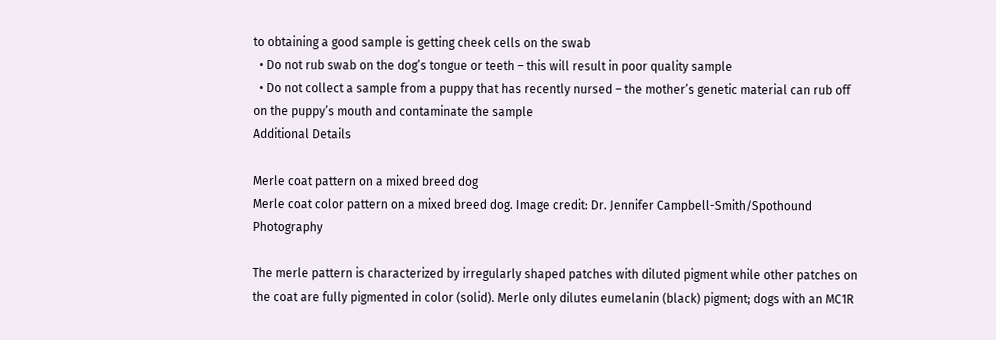to obtaining a good sample is getting cheek cells on the swab
  • Do not rub swab on the dog’s tongue or teeth – this will result in poor quality sample
  • Do not collect a sample from a puppy that has recently nursed – the mother’s genetic material can rub off on the puppy’s mouth and contaminate the sample
Additional Details

Merle coat pattern on a mixed breed dog
Merle coat color pattern on a mixed breed dog. Image credit: Dr. Jennifer Campbell-Smith/Spothound Photography

The merle pattern is characterized by irregularly shaped patches with diluted pigment while other patches on the coat are fully pigmented in color (solid). Merle only dilutes eumelanin (black) pigment; dogs with an MC1R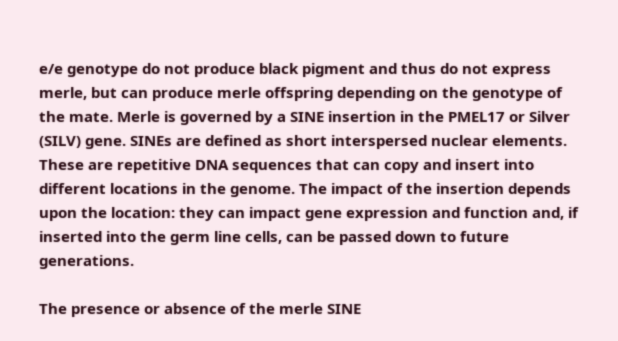e/e genotype do not produce black pigment and thus do not express merle, but can produce merle offspring depending on the genotype of the mate. Merle is governed by a SINE insertion in the PMEL17 or Silver (SILV) gene. SINEs are defined as short interspersed nuclear elements. These are repetitive DNA sequences that can copy and insert into different locations in the genome. The impact of the insertion depends upon the location: they can impact gene expression and function and, if inserted into the germ line cells, can be passed down to future generations.

The presence or absence of the merle SINE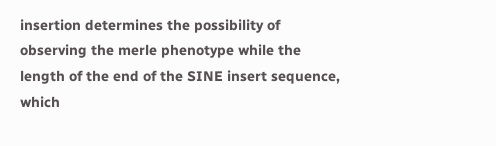insertion determines the possibility of observing the merle phenotype while the length of the end of the SINE insert sequence, which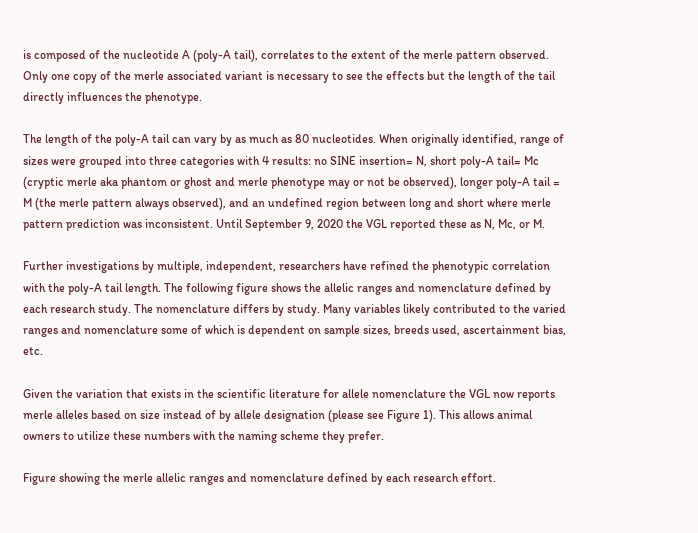is composed of the nucleotide A (poly-A tail), correlates to the extent of the merle pattern observed. Only one copy of the merle associated variant is necessary to see the effects but the length of the tail directly influences the phenotype.

The length of the poly-A tail can vary by as much as 80 nucleotides. When originally identified, range of sizes were grouped into three categories with 4 results: no SINE insertion= N, short poly-A tail= Mc (cryptic merle aka phantom or ghost and merle phenotype may or not be observed), longer poly-A tail = M (the merle pattern always observed), and an undefined region between long and short where merle pattern prediction was inconsistent. Until September 9, 2020 the VGL reported these as N, Mc, or M.

Further investigations by multiple, independent, researchers have refined the phenotypic correlation with the poly-A tail length. The following figure shows the allelic ranges and nomenclature defined by each research study. The nomenclature differs by study. Many variables likely contributed to the varied ranges and nomenclature some of which is dependent on sample sizes, breeds used, ascertainment bias, etc.

Given the variation that exists in the scientific literature for allele nomenclature the VGL now reports merle alleles based on size instead of by allele designation (please see Figure 1). This allows animal owners to utilize these numbers with the naming scheme they prefer.

Figure showing the merle allelic ranges and nomenclature defined by each research effort.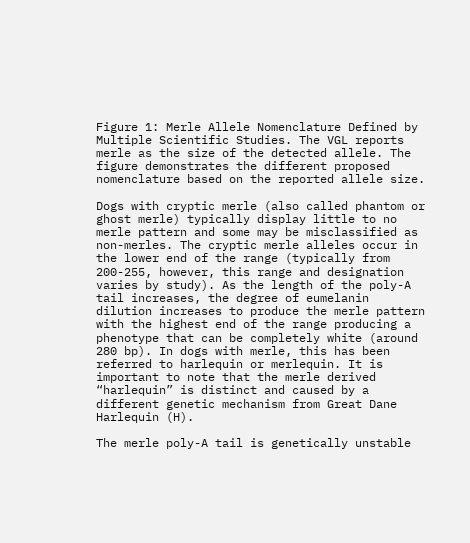Figure 1: Merle Allele Nomenclature Defined by Multiple Scientific Studies. The VGL reports merle as the size of the detected allele. The figure demonstrates the different proposed nomenclature based on the reported allele size.

Dogs with cryptic merle (also called phantom or ghost merle) typically display little to no merle pattern and some may be misclassified as non-merles. The cryptic merle alleles occur in the lower end of the range (typically from 200-255, however, this range and designation varies by study). As the length of the poly-A tail increases, the degree of eumelanin dilution increases to produce the merle pattern with the highest end of the range producing a phenotype that can be completely white (around 280 bp). In dogs with merle, this has been referred to harlequin or merlequin. It is important to note that the merle derived “harlequin” is distinct and caused by a different genetic mechanism from Great Dane Harlequin (H).

The merle poly-A tail is genetically unstable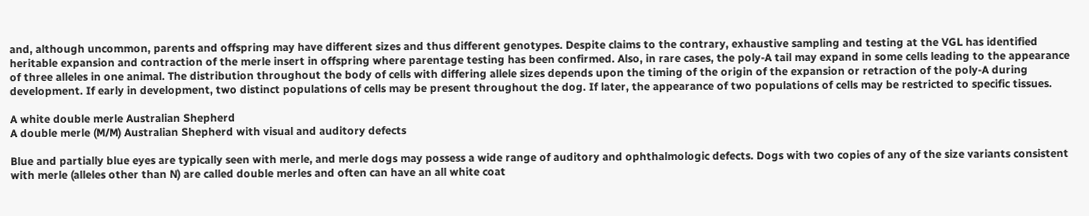and, although uncommon, parents and offspring may have different sizes and thus different genotypes. Despite claims to the contrary, exhaustive sampling and testing at the VGL has identified heritable expansion and contraction of the merle insert in offspring where parentage testing has been confirmed. Also, in rare cases, the poly-A tail may expand in some cells leading to the appearance of three alleles in one animal. The distribution throughout the body of cells with differing allele sizes depends upon the timing of the origin of the expansion or retraction of the poly-A during development. If early in development, two distinct populations of cells may be present throughout the dog. If later, the appearance of two populations of cells may be restricted to specific tissues.

A white double merle Australian Shepherd
A double merle (M/M) Australian Shepherd with visual and auditory defects

Blue and partially blue eyes are typically seen with merle, and merle dogs may possess a wide range of auditory and ophthalmologic defects. Dogs with two copies of any of the size variants consistent with merle (alleles other than N) are called double merles and often can have an all white coat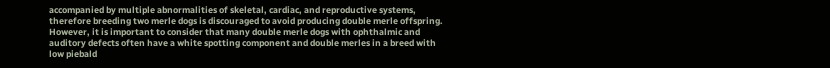accompanied by multiple abnormalities of skeletal, cardiac, and reproductive systems, therefore breeding two merle dogs is discouraged to avoid producing double merle offspring. However, it is important to consider that many double merle dogs with ophthalmic and auditory defects often have a white spotting component and double merles in a breed with low piebald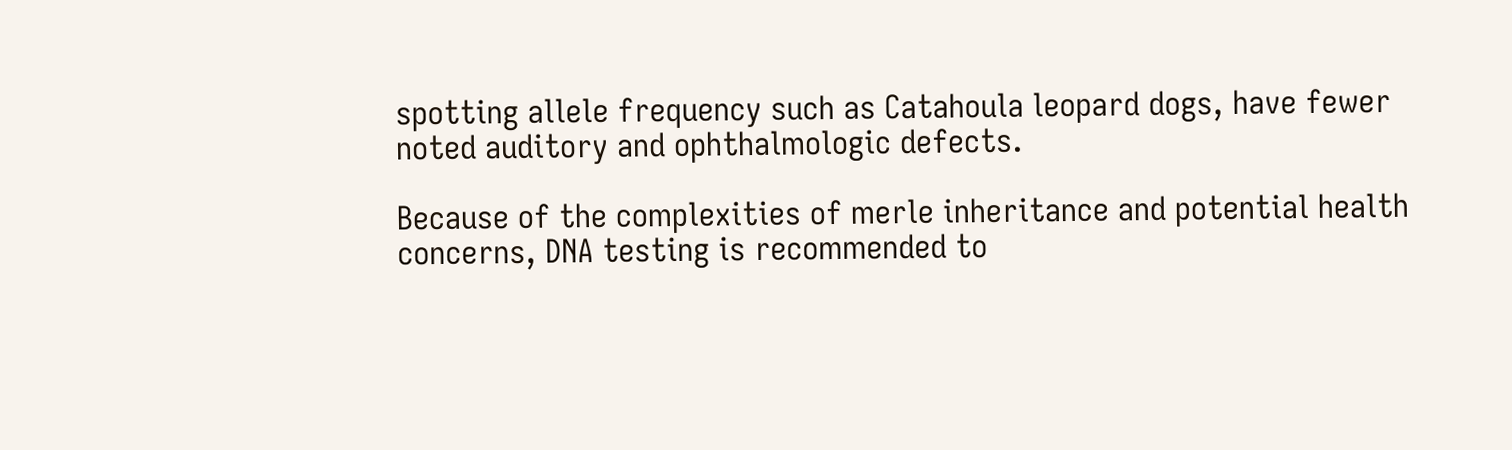spotting allele frequency such as Catahoula leopard dogs, have fewer noted auditory and ophthalmologic defects.

Because of the complexities of merle inheritance and potential health concerns, DNA testing is recommended to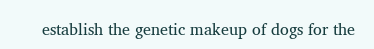establish the genetic makeup of dogs for the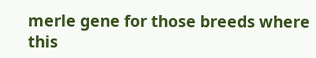merle gene for those breeds where this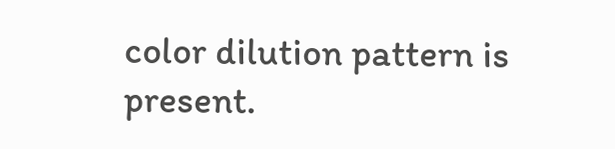color dilution pattern is present.